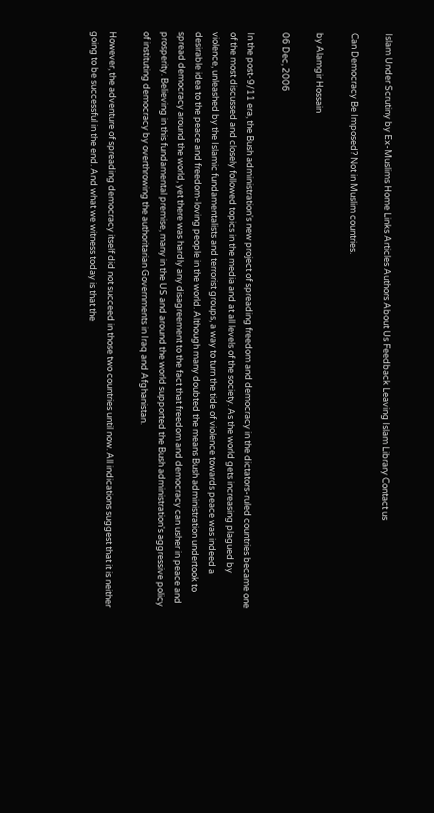Islam Under Scrutiny by Ex-Muslims Home Links Articles Authors About Us Feedback Leaving Islam Library Contact us

Can Democracy Be Imposed? Not in Muslim countries.

by Alamgir Hossain

06 Dec, 2006

In the post-9/11 era, the Bush administration's new project of spreading freedom and democracy in the dictators-ruled countries became one of the most discussed and closely followed topics in the media and at all levels of the society. As the world gets increasing plagued by violence, unleashed by the Islamic fundamentalists and terrorist groups, a way to turn the tide of violence towards peace was indeed a desirable idea to the peace and freedom-loving people in the world. Although many doubted the means Bush administration undertook to spread democracy around the world, yet there was hardly any disagreement to the fact that freedom and democracy can usher in peace and prosperity. Believing in this fundamental premise, many in the US and around the world supported the Bush administration's aggressive policy of instituting democracy by overthrowing the authoritarian Governments in Iraq and Afghanistan.

However, the adventure of spreading democracy itself did not succeed in those two countries until now. All indications suggest that it is neither going to be successful in the end. And what we witness today is that the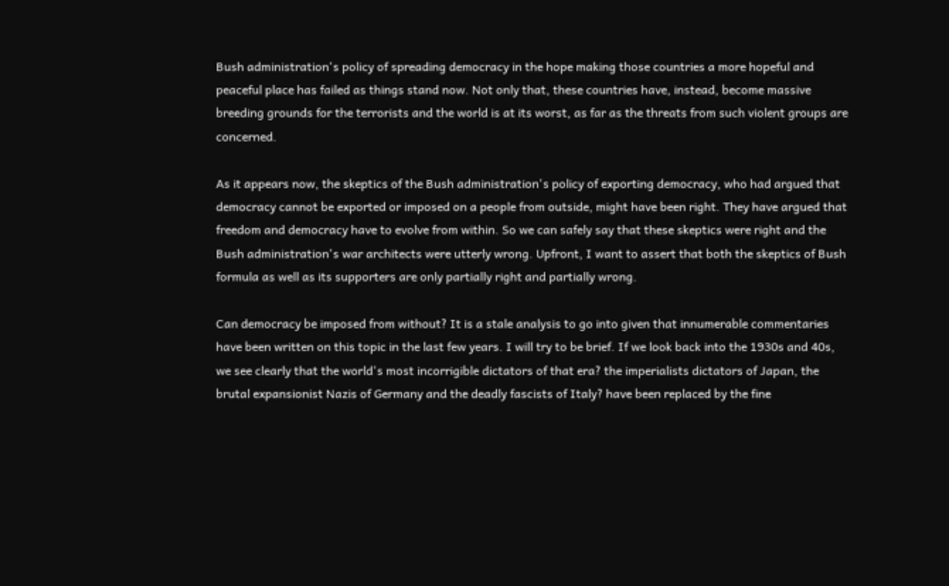Bush administration's policy of spreading democracy in the hope making those countries a more hopeful and peaceful place has failed as things stand now. Not only that, these countries have, instead, become massive breeding grounds for the terrorists and the world is at its worst, as far as the threats from such violent groups are concerned.

As it appears now, the skeptics of the Bush administration's policy of exporting democracy, who had argued that democracy cannot be exported or imposed on a people from outside, might have been right. They have argued that freedom and democracy have to evolve from within. So we can safely say that these skeptics were right and the Bush administration's war architects were utterly wrong. Upfront, I want to assert that both the skeptics of Bush formula as well as its supporters are only partially right and partially wrong.

Can democracy be imposed from without? It is a stale analysis to go into given that innumerable commentaries have been written on this topic in the last few years. I will try to be brief. If we look back into the 1930s and 40s, we see clearly that the world's most incorrigible dictators of that era? the imperialists dictators of Japan, the brutal expansionist Nazis of Germany and the deadly fascists of Italy? have been replaced by the fine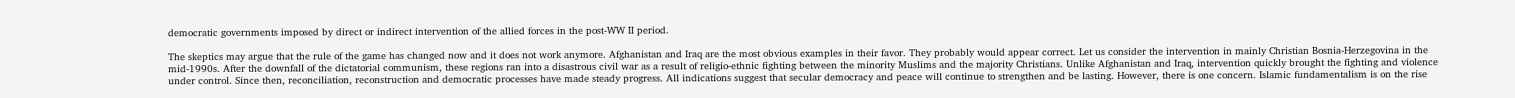democratic governments imposed by direct or indirect intervention of the allied forces in the post-WW II period.

The skeptics may argue that the rule of the game has changed now and it does not work anymore. Afghanistan and Iraq are the most obvious examples in their favor. They probably would appear correct. Let us consider the intervention in mainly Christian Bosnia-Herzegovina in the mid-1990s. After the downfall of the dictatorial communism, these regions ran into a disastrous civil war as a result of religio-ethnic fighting between the minority Muslims and the majority Christians. Unlike Afghanistan and Iraq, intervention quickly brought the fighting and violence under control. Since then, reconciliation, reconstruction and democratic processes have made steady progress. All indications suggest that secular democracy and peace will continue to strengthen and be lasting. However, there is one concern. Islamic fundamentalism is on the rise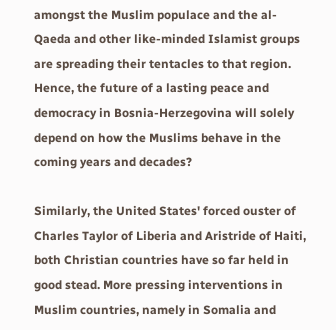amongst the Muslim populace and the al-Qaeda and other like-minded Islamist groups are spreading their tentacles to that region. Hence, the future of a lasting peace and democracy in Bosnia-Herzegovina will solely depend on how the Muslims behave in the coming years and decades?

Similarly, the United States' forced ouster of Charles Taylor of Liberia and Aristride of Haiti, both Christian countries have so far held in good stead. More pressing interventions in Muslim countries, namely in Somalia and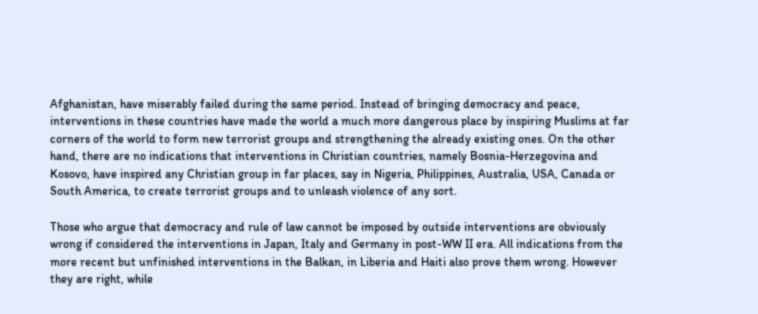Afghanistan, have miserably failed during the same period. Instead of bringing democracy and peace, interventions in these countries have made the world a much more dangerous place by inspiring Muslims at far corners of the world to form new terrorist groups and strengthening the already existing ones. On the other hand, there are no indications that interventions in Christian countries, namely Bosnia-Herzegovina and Kosovo, have inspired any Christian group in far places, say in Nigeria, Philippines, Australia, USA, Canada or South America, to create terrorist groups and to unleash violence of any sort.

Those who argue that democracy and rule of law cannot be imposed by outside interventions are obviously wrong if considered the interventions in Japan, Italy and Germany in post-WW II era. All indications from the more recent but unfinished interventions in the Balkan, in Liberia and Haiti also prove them wrong. However they are right, while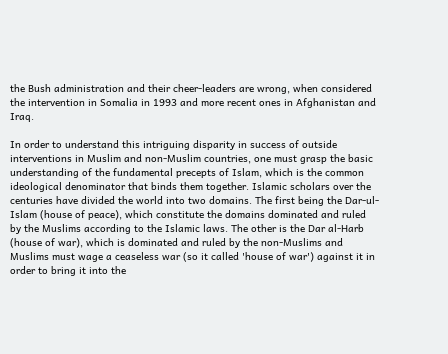the Bush administration and their cheer-leaders are wrong, when considered the intervention in Somalia in 1993 and more recent ones in Afghanistan and Iraq.

In order to understand this intriguing disparity in success of outside interventions in Muslim and non-Muslim countries, one must grasp the basic understanding of the fundamental precepts of Islam, which is the common ideological denominator that binds them together. Islamic scholars over the centuries have divided the world into two domains. The first being the Dar-ul-Islam (house of peace), which constitute the domains dominated and ruled by the Muslims according to the Islamic laws. The other is the Dar al-Harb (house of war), which is dominated and ruled by the non-Muslims and Muslims must wage a ceaseless war (so it called 'house of war') against it in order to bring it into the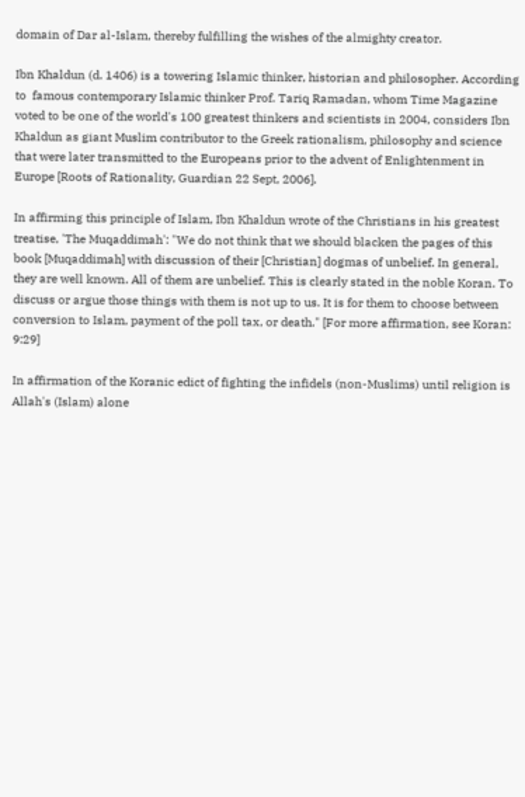domain of Dar al-Islam, thereby fulfilling the wishes of the almighty creator.

Ibn Khaldun (d. 1406) is a towering Islamic thinker, historian and philosopher. According to  famous contemporary Islamic thinker Prof. Tariq Ramadan, whom Time Magazine voted to be one of the world's 100 greatest thinkers and scientists in 2004, considers Ibn Khaldun as giant Muslim contributor to the Greek rationalism, philosophy and science that were later transmitted to the Europeans prior to the advent of Enlightenment in Europe [Roots of Rationality, Guardian 22 Sept, 2006].

In affirming this principle of Islam, Ibn Khaldun wrote of the Christians in his greatest treatise, 'The Muqaddimah': "We do not think that we should blacken the pages of this book [Muqaddimah] with discussion of their [Christian] dogmas of unbelief. In general, they are well known. All of them are unbelief. This is clearly stated in the noble Koran. To discuss or argue those things with them is not up to us. It is for them to choose between conversion to Islam, payment of the poll tax, or death." [For more affirmation, see Koran: 9:29]

In affirmation of the Koranic edict of fighting the infidels (non-Muslims) until religion is Allah's (Islam) alone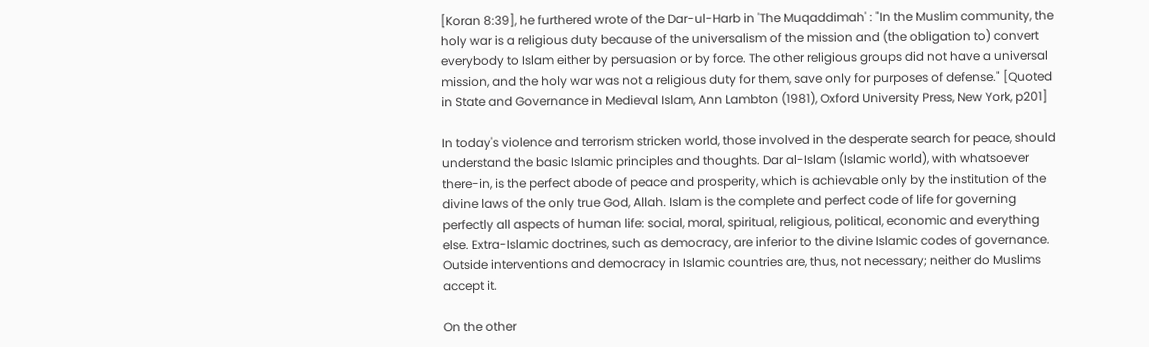[Koran 8:39], he furthered wrote of the Dar-ul-Harb in 'The Muqaddimah' : "In the Muslim community, the holy war is a religious duty because of the universalism of the mission and (the obligation to) convert everybody to Islam either by persuasion or by force. The other religious groups did not have a universal mission, and the holy war was not a religious duty for them, save only for purposes of defense." [Quoted in State and Governance in Medieval Islam, Ann Lambton (1981), Oxford University Press, New York, p201]

In today's violence and terrorism stricken world, those involved in the desperate search for peace, should understand the basic Islamic principles and thoughts. Dar al-Islam (Islamic world), with whatsoever there-in, is the perfect abode of peace and prosperity, which is achievable only by the institution of the divine laws of the only true God, Allah. Islam is the complete and perfect code of life for governing perfectly all aspects of human life: social, moral, spiritual, religious, political, economic and everything else. Extra-Islamic doctrines, such as democracy, are inferior to the divine Islamic codes of governance. Outside interventions and democracy in Islamic countries are, thus, not necessary; neither do Muslims accept it.

On the other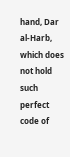hand, Dar al-Harb, which does not hold such perfect code of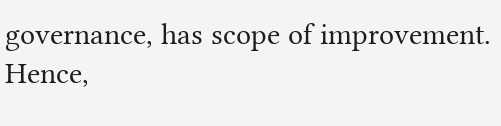governance, has scope of improvement. Hence,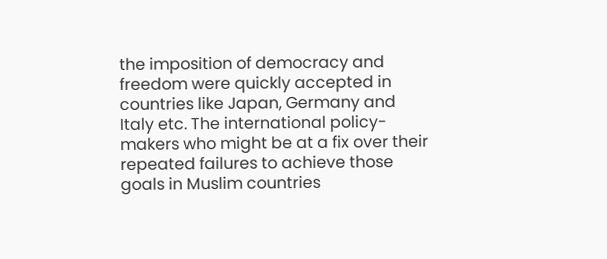the imposition of democracy and freedom were quickly accepted in countries like Japan, Germany and Italy etc. The international policy-makers who might be at a fix over their repeated failures to achieve those goals in Muslim countries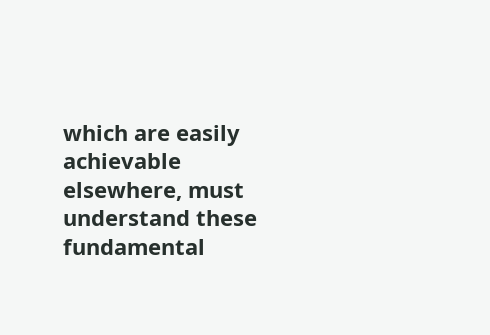which are easily achievable elsewhere, must understand these fundamental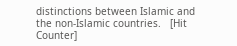distinctions between Islamic and the non-Islamic countries.   [Hit Counter]